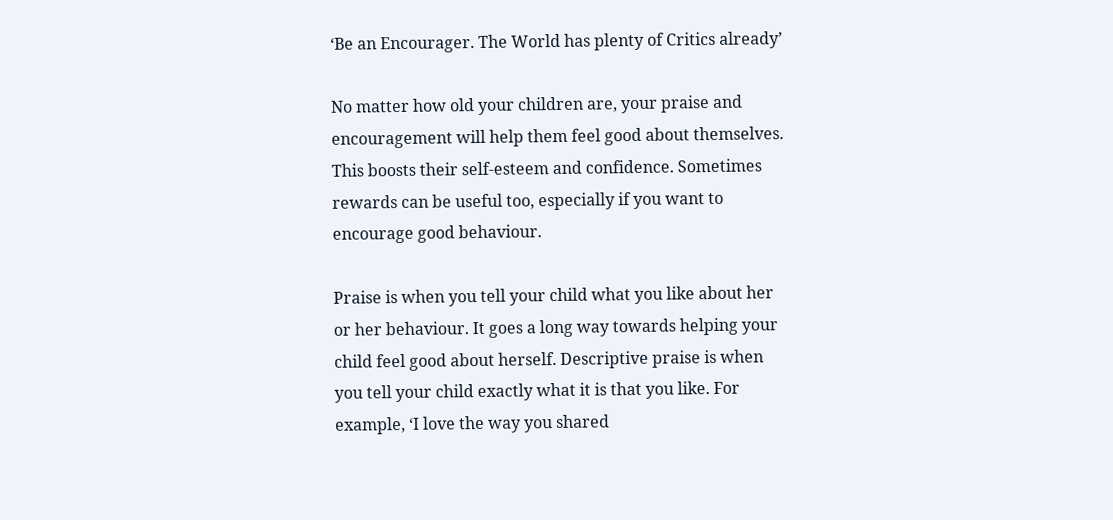‘Be an Encourager. The World has plenty of Critics already’

No matter how old your children are, your praise and encouragement will help them feel good about themselves. This boosts their self-esteem and confidence. Sometimes rewards can be useful too, especially if you want to encourage good behaviour.

Praise is when you tell your child what you like about her or her behaviour. It goes a long way towards helping your child feel good about herself. Descriptive praise is when you tell your child exactly what it is that you like. For example, ‘I love the way you shared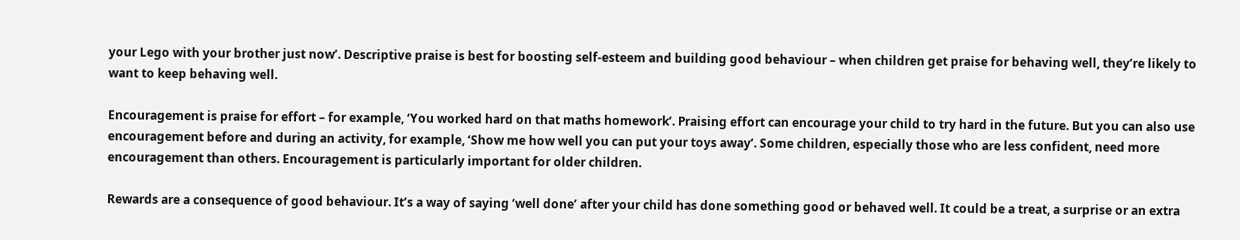your Lego with your brother just now’. Descriptive praise is best for boosting self-esteem and building good behaviour – when children get praise for behaving well, they’re likely to want to keep behaving well.

Encouragement is praise for effort – for example, ‘You worked hard on that maths homework’. Praising effort can encourage your child to try hard in the future. But you can also use encouragement before and during an activity, for example, ‘Show me how well you can put your toys away’. Some children, especially those who are less confident, need more encouragement than others. Encouragement is particularly important for older children.

Rewards are a consequence of good behaviour. It’s a way of saying ‘well done’ after your child has done something good or behaved well. It could be a treat, a surprise or an extra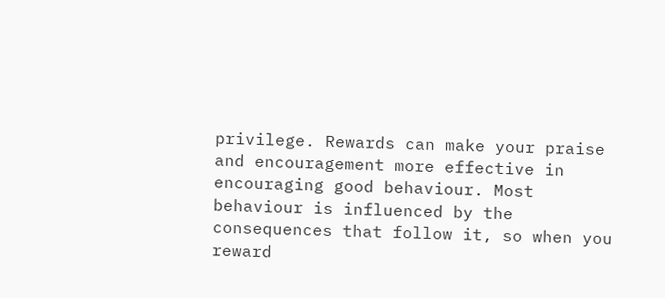privilege. Rewards can make your praise and encouragement more effective in encouraging good behaviour. Most behaviour is influenced by the consequences that follow it, so when you reward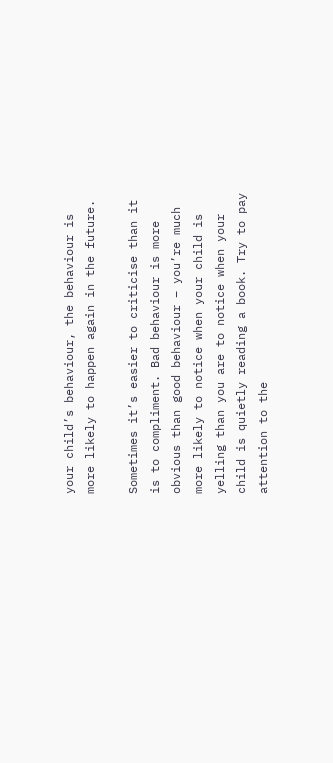your child’s behaviour, the behaviour is more likely to happen again in the future.

Sometimes it’s easier to criticise than it is to compliment. Bad behaviour is more obvious than good behaviour – you’re much more likely to notice when your child is yelling than you are to notice when your child is quietly reading a book. Try to pay attention to the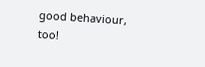good behaviour, too!